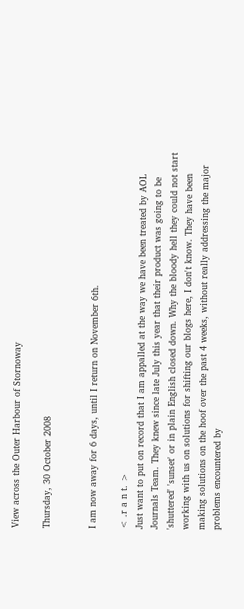View across the Outer Harbour of Stornoway

Thursday, 30 October 2008


I am now away for 6 days, until I return on November 6th.

< .r a n t. >
Just want to put on record that I am appalled at the way we have been treated by AOL Journals Team. They knew since late July this year that their product was going to be 'shuttered' 'sunset' or in plain English closed down. Why the bloody hell they could not start working with us on solutions for shifting our blogs here, I don't know. They have been making solutions on the hoof over the past 4 weeks, without really addressing the major problems encountered by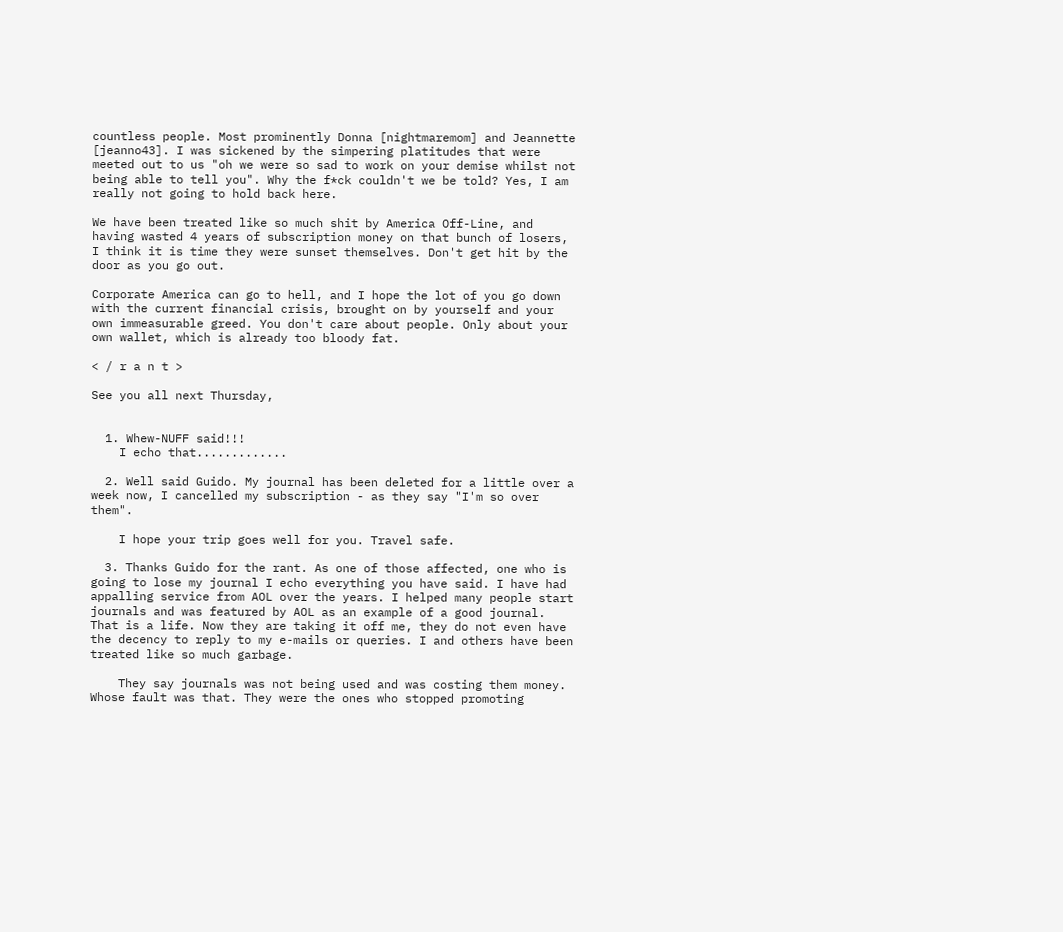countless people. Most prominently Donna [nightmaremom] and Jeannette [jeanno43]. I was sickened by the simpering platitudes that were meeted out to us "oh we were so sad to work on your demise whilst not being able to tell you". Why the f*ck couldn't we be told? Yes, I am really not going to hold back here.

We have been treated like so much shit by America Off-Line, and having wasted 4 years of subscription money on that bunch of losers, I think it is time they were sunset themselves. Don't get hit by the door as you go out.

Corporate America can go to hell, and I hope the lot of you go down with the current financial crisis, brought on by yourself and your own immeasurable greed. You don't care about people. Only about your own wallet, which is already too bloody fat.

< / r a n t >

See you all next Thursday,


  1. Whew-NUFF said!!!
    I echo that.............

  2. Well said Guido. My journal has been deleted for a little over a week now, I cancelled my subscription - as they say "I'm so over them".

    I hope your trip goes well for you. Travel safe.

  3. Thanks Guido for the rant. As one of those affected, one who is going to lose my journal I echo everything you have said. I have had appalling service from AOL over the years. I helped many people start journals and was featured by AOL as an example of a good journal. That is a life. Now they are taking it off me, they do not even have the decency to reply to my e-mails or queries. I and others have been treated like so much garbage.

    They say journals was not being used and was costing them money. Whose fault was that. They were the ones who stopped promoting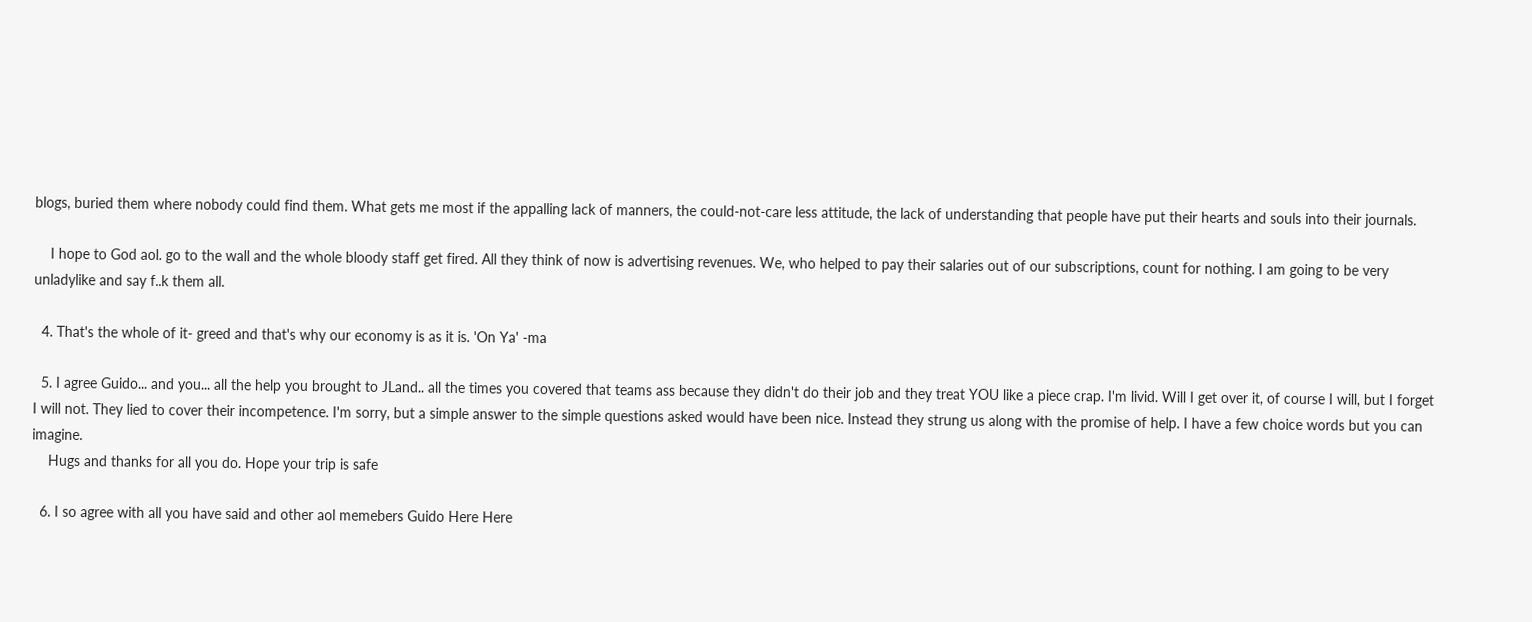blogs, buried them where nobody could find them. What gets me most if the appalling lack of manners, the could-not-care less attitude, the lack of understanding that people have put their hearts and souls into their journals.

    I hope to God aol. go to the wall and the whole bloody staff get fired. All they think of now is advertising revenues. We, who helped to pay their salaries out of our subscriptions, count for nothing. I am going to be very unladylike and say f..k them all.

  4. That's the whole of it- greed and that's why our economy is as it is. 'On Ya' -ma

  5. I agree Guido... and you... all the help you brought to JLand.. all the times you covered that teams ass because they didn't do their job and they treat YOU like a piece crap. I'm livid. Will I get over it, of course I will, but I forget I will not. They lied to cover their incompetence. I'm sorry, but a simple answer to the simple questions asked would have been nice. Instead they strung us along with the promise of help. I have a few choice words but you can imagine.
    Hugs and thanks for all you do. Hope your trip is safe

  6. I so agree with all you have said and other aol memebers Guido Here Here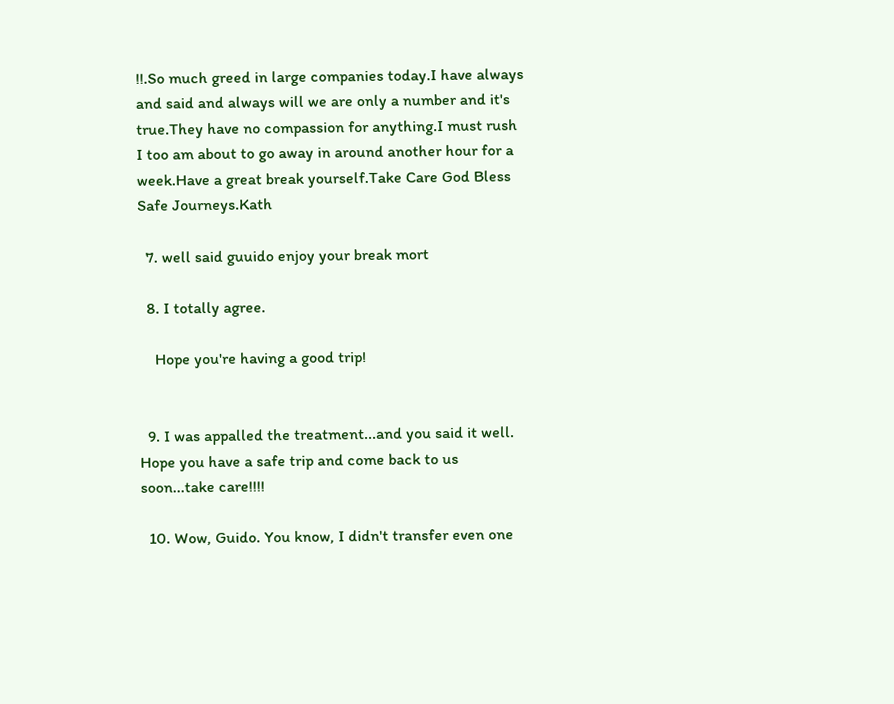!!.So much greed in large companies today.I have always and said and always will we are only a number and it's true.They have no compassion for anything.I must rush I too am about to go away in around another hour for a week.Have a great break yourself.Take Care God Bless Safe Journeys.Kath

  7. well said guuido enjoy your break mort

  8. I totally agree.

    Hope you're having a good trip!


  9. I was appalled the treatment...and you said it well. Hope you have a safe trip and come back to us soon...take care!!!!

  10. Wow, Guido. You know, I didn't transfer even one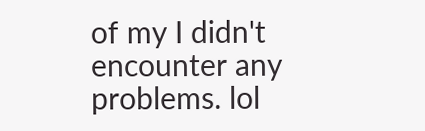of my I didn't encounter any problems. lol